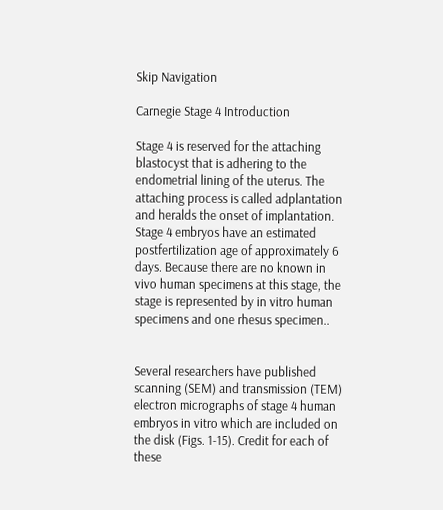Skip Navigation

Carnegie Stage 4 Introduction

Stage 4 is reserved for the attaching blastocyst that is adhering to the endometrial lining of the uterus. The attaching process is called adplantation and heralds the onset of implantation. Stage 4 embryos have an estimated postfertilization age of approximately 6 days. Because there are no known in vivo human specimens at this stage, the stage is represented by in vitro human specimens and one rhesus specimen..


Several researchers have published scanning (SEM) and transmission (TEM) electron micrographs of stage 4 human embryos in vitro which are included on the disk (Figs. 1-15). Credit for each of these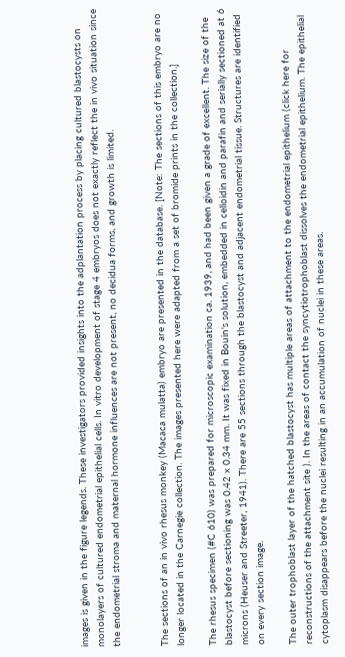images is given in the figure legends. These investigators provided insights into the adplantation process by placing cultured blastocysts on monolayers of cultured endometrial epithelial cells. In vitro development of stage 4 embryos does not exactly reflect the in vivo situation since the endometrial stroma and maternal hormone influences are not present, no decidua forms, and growth is limited.


The sections of an in vivo rhesus monkey (Macaca mulatta) embryo are presented in the database. [Note: The sections of this embryo are no longer located in the Carnegie collection. The images presented here were adapted from a set of bromide prints in the collection.]

The rhesus specimen (#C 610) was prepared for microscopic examination ca. 1939, and had been given a grade of excellent. The size of the blastocyst before sectioning was 0.42 x 0.34 mm. It was fixed in Bouin's solution, embedded in celloidin and parafin and serially sectioned at 6 microns (Heuser and Streeter, 1941). There are 55 sections through the blastocyst and adjacent endometrial tissue. Structures are identified on every section image.

The outer trophoblast layer of the hatched blastocyst has multiple areas of attachment to the endometrial epithelium (click here for reconstructions of the attachment site ). In the areas of contact the syncytiotrophoblast dissolves the endometrial epithelium. The epithelial cytoplasm disappears before the nuclei resulting in an accumulation of nuclei in these areas.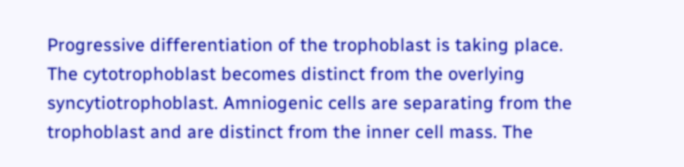Progressive differentiation of the trophoblast is taking place. The cytotrophoblast becomes distinct from the overlying syncytiotrophoblast. Amniogenic cells are separating from the trophoblast and are distinct from the inner cell mass. The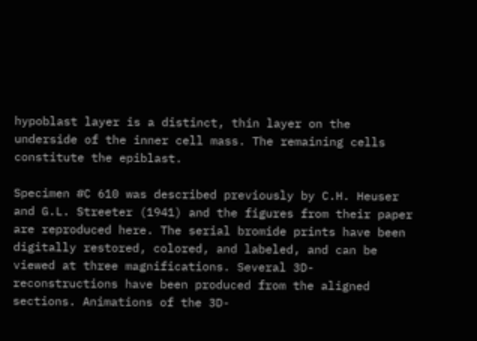hypoblast layer is a distinct, thin layer on the underside of the inner cell mass. The remaining cells constitute the epiblast.

Specimen #C 610 was described previously by C.H. Heuser and G.L. Streeter (1941) and the figures from their paper are reproduced here. The serial bromide prints have been digitally restored, colored, and labeled, and can be viewed at three magnifications. Several 3D-reconstructions have been produced from the aligned sections. Animations of the 3D-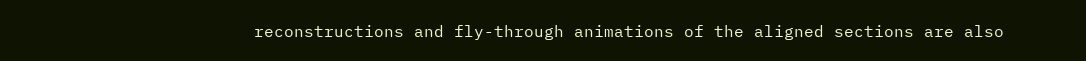reconstructions and fly-through animations of the aligned sections are also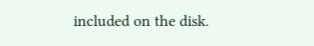included on the disk.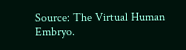Source: The Virtual Human Embryo.